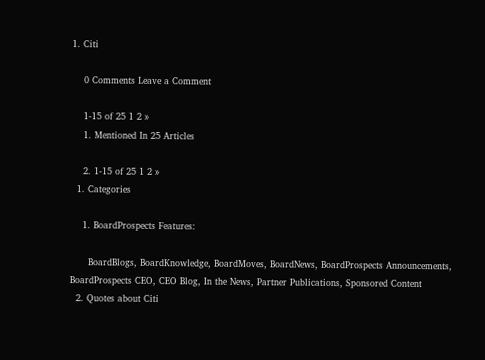1. Citi

    0 Comments Leave a Comment

    1-15 of 25 1 2 »
    1. Mentioned In 25 Articles

    2. 1-15 of 25 1 2 »
  1. Categories

    1. BoardProspects Features:

      BoardBlogs, BoardKnowledge, BoardMoves, BoardNews, BoardProspects Announcements, BoardProspects CEO, CEO Blog, In the News, Partner Publications, Sponsored Content
  2. Quotes about Citi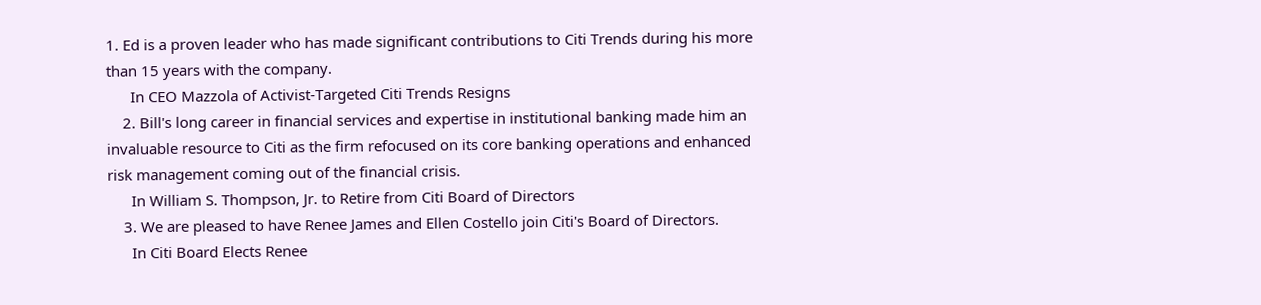1. Ed is a proven leader who has made significant contributions to Citi Trends during his more than 15 years with the company.
      In CEO Mazzola of Activist-Targeted Citi Trends Resigns
    2. Bill's long career in financial services and expertise in institutional banking made him an invaluable resource to Citi as the firm refocused on its core banking operations and enhanced risk management coming out of the financial crisis.
      In William S. Thompson, Jr. to Retire from Citi Board of Directors
    3. We are pleased to have Renee James and Ellen Costello join Citi's Board of Directors.
      In Citi Board Elects Renee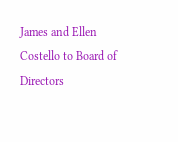James and Ellen Costello to Board of Directors